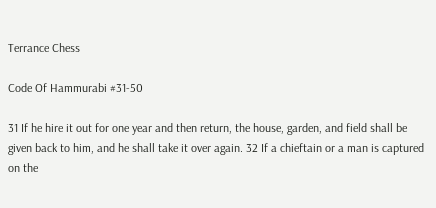Terrance Chess

Code Of Hammurabi #31-50

31 If he hire it out for one year and then return, the house, garden, and field shall be given back to him, and he shall take it over again. 32 If a chieftain or a man is captured on the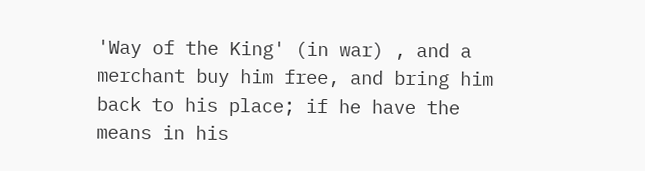'Way of the King' (in war) , and a merchant buy him free, and bring him back to his place; if he have the means in his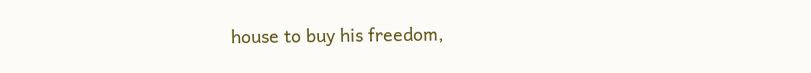house to buy his freedom,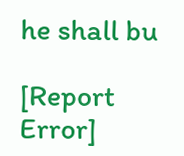he shall bu

[Report Error]